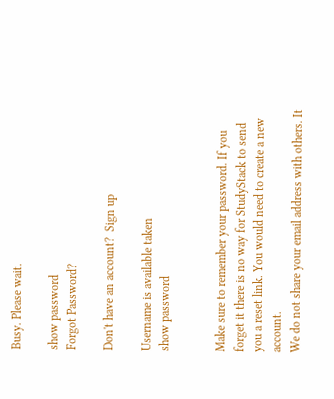Busy. Please wait.

show password
Forgot Password?

Don't have an account?  Sign up

Username is available taken
show password


Make sure to remember your password. If you forget it there is no way for StudyStack to send you a reset link. You would need to create a new account.
We do not share your email address with others. It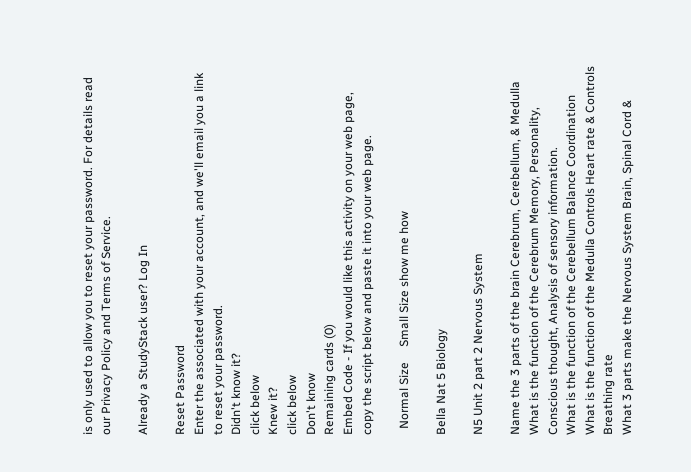is only used to allow you to reset your password. For details read our Privacy Policy and Terms of Service.

Already a StudyStack user? Log In

Reset Password
Enter the associated with your account, and we'll email you a link to reset your password.
Didn't know it?
click below
Knew it?
click below
Don't know
Remaining cards (0)
Embed Code - If you would like this activity on your web page, copy the script below and paste it into your web page.

  Normal Size     Small Size show me how

Bella Nat 5 Biology

N5 Unit 2 part 2 Nervous System

Name the 3 parts of the brain Cerebrum, Cerebellum, & Medulla
What is the function of the Cerebrum Memory, Personality, Conscious thought, Analysis of sensory information.
What is the function of the Cerebellum Balance Coordination
What is the function of the Medulla Controls Heart rate & Controls Breathing rate
What 3 parts make the Nervous System Brain, Spinal Cord &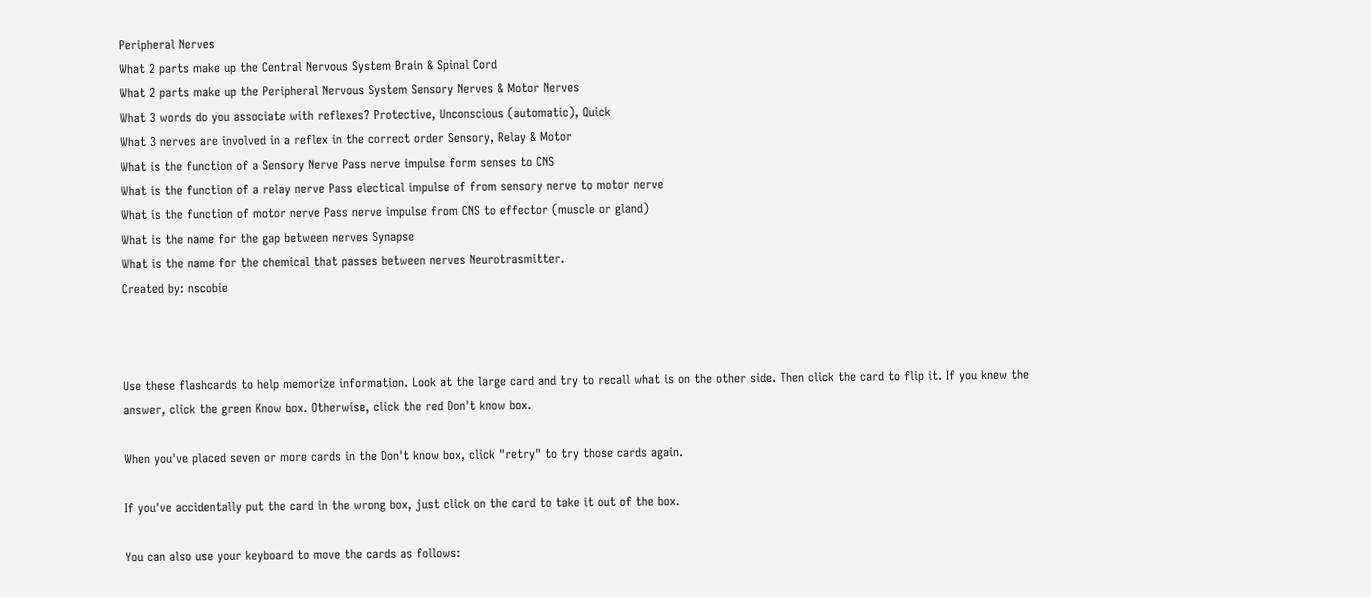Peripheral Nerves
What 2 parts make up the Central Nervous System Brain & Spinal Cord
What 2 parts make up the Peripheral Nervous System Sensory Nerves & Motor Nerves
What 3 words do you associate with reflexes? Protective, Unconscious (automatic), Quick
What 3 nerves are involved in a reflex in the correct order Sensory, Relay & Motor
What is the function of a Sensory Nerve Pass nerve impulse form senses to CNS
What is the function of a relay nerve Pass electical impulse of from sensory nerve to motor nerve
What is the function of motor nerve Pass nerve impulse from CNS to effector (muscle or gland)
What is the name for the gap between nerves Synapse
What is the name for the chemical that passes between nerves Neurotrasmitter.
Created by: nscobie



Use these flashcards to help memorize information. Look at the large card and try to recall what is on the other side. Then click the card to flip it. If you knew the answer, click the green Know box. Otherwise, click the red Don't know box.

When you've placed seven or more cards in the Don't know box, click "retry" to try those cards again.

If you've accidentally put the card in the wrong box, just click on the card to take it out of the box.

You can also use your keyboard to move the cards as follows: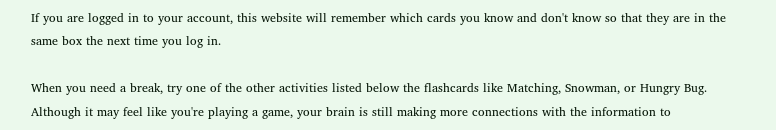If you are logged in to your account, this website will remember which cards you know and don't know so that they are in the same box the next time you log in.

When you need a break, try one of the other activities listed below the flashcards like Matching, Snowman, or Hungry Bug. Although it may feel like you're playing a game, your brain is still making more connections with the information to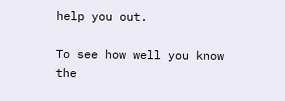help you out.

To see how well you know the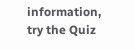information, try the Quiz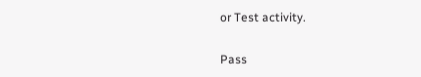or Test activity.

Pass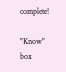complete!

"Know" box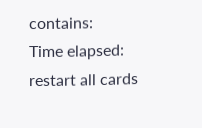contains:
Time elapsed:
restart all cards